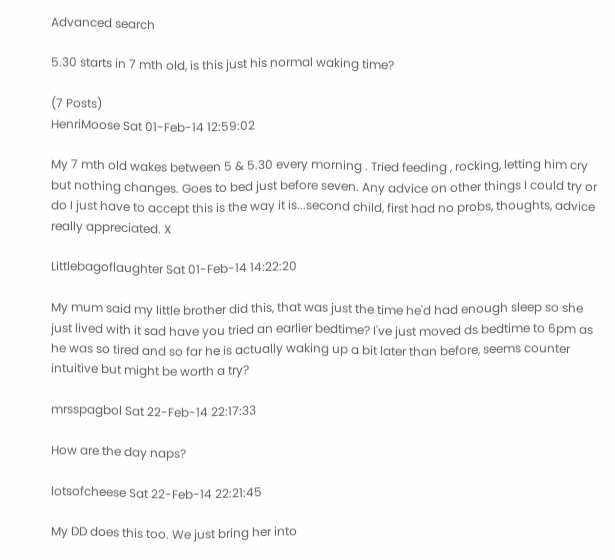Advanced search

5.30 starts in 7 mth old, is this just his normal waking time?

(7 Posts)
HenriMoose Sat 01-Feb-14 12:59:02

My 7 mth old wakes between 5 & 5.30 every morning . Tried feeding , rocking, letting him cry but nothing changes. Goes to bed just before seven. Any advice on other things I could try or do I just have to accept this is the way it is...second child, first had no probs, thoughts, advice really appreciated. X

Littlebagoflaughter Sat 01-Feb-14 14:22:20

My mum said my little brother did this, that was just the time he'd had enough sleep so she just lived with it sad have you tried an earlier bedtime? I've just moved ds bedtime to 6pm as he was so tired and so far he is actually waking up a bit later than before, seems counter intuitive but might be worth a try?

mrsspagbol Sat 22-Feb-14 22:17:33

How are the day naps?

lotsofcheese Sat 22-Feb-14 22:21:45

My DD does this too. We just bring her into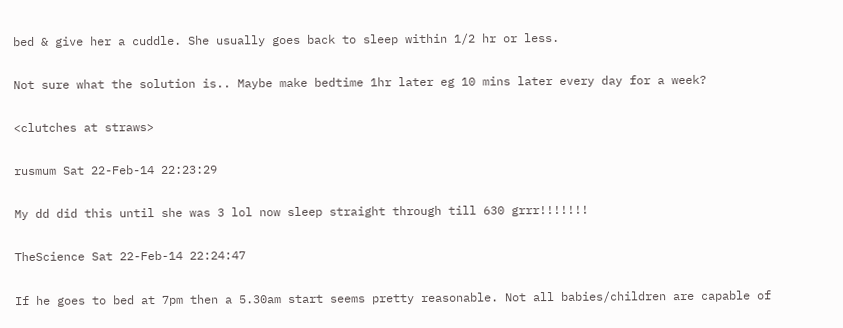bed & give her a cuddle. She usually goes back to sleep within 1/2 hr or less.

Not sure what the solution is.. Maybe make bedtime 1hr later eg 10 mins later every day for a week?

<clutches at straws>

rusmum Sat 22-Feb-14 22:23:29

My dd did this until she was 3 lol now sleep straight through till 630 grrr!!!!!!!

TheScience Sat 22-Feb-14 22:24:47

If he goes to bed at 7pm then a 5.30am start seems pretty reasonable. Not all babies/children are capable of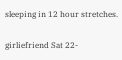sleeping in 12 hour stretches.

girliefriend Sat 22-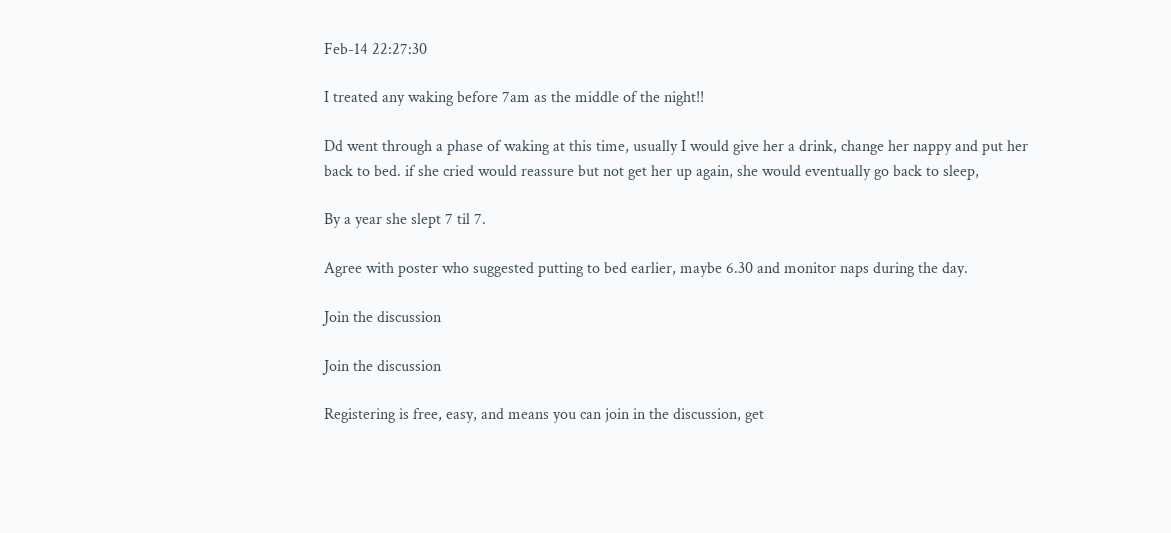Feb-14 22:27:30

I treated any waking before 7am as the middle of the night!!

Dd went through a phase of waking at this time, usually I would give her a drink, change her nappy and put her back to bed. if she cried would reassure but not get her up again, she would eventually go back to sleep,

By a year she slept 7 til 7.

Agree with poster who suggested putting to bed earlier, maybe 6.30 and monitor naps during the day.

Join the discussion

Join the discussion

Registering is free, easy, and means you can join in the discussion, get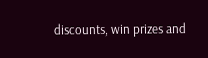discounts, win prizes and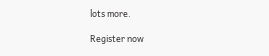lots more.

Register now